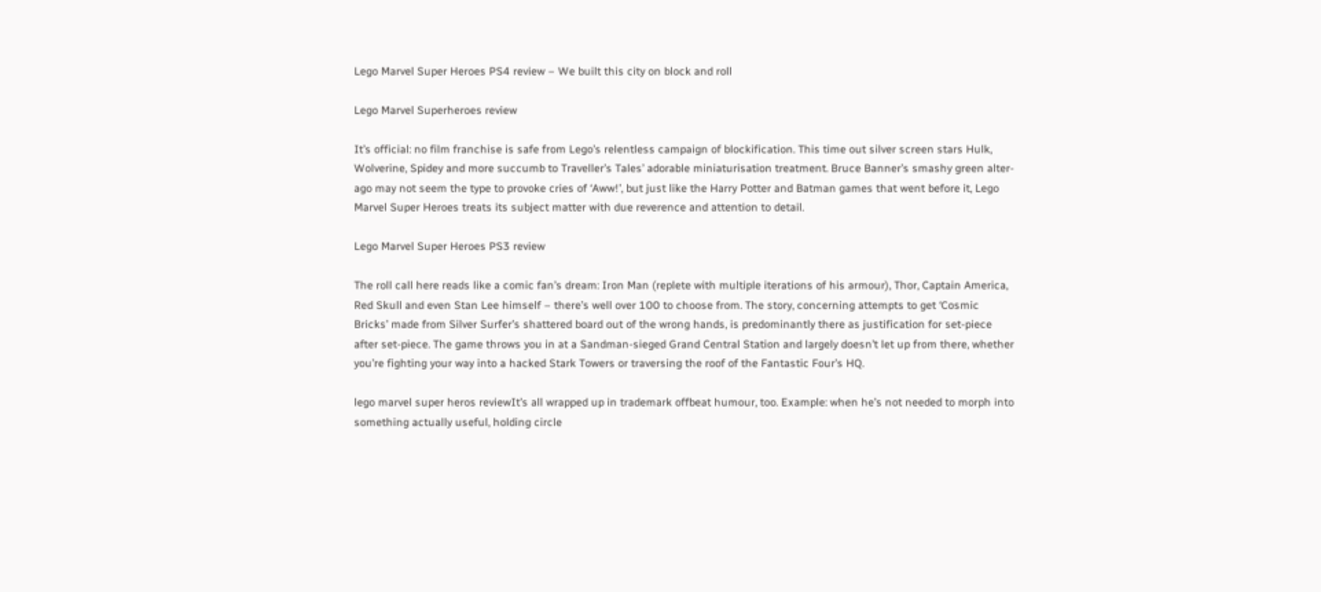Lego Marvel Super Heroes PS4 review – We built this city on block and roll

Lego Marvel Superheroes review

It’s official: no film franchise is safe from Lego’s relentless campaign of blockification. This time out silver screen stars Hulk, Wolverine, Spidey and more succumb to Traveller’s Tales’ adorable miniaturisation treatment. Bruce Banner’s smashy green alter-ago may not seem the type to provoke cries of ‘Aww!’, but just like the Harry Potter and Batman games that went before it, Lego Marvel Super Heroes treats its subject matter with due reverence and attention to detail.

Lego Marvel Super Heroes PS3 review

The roll call here reads like a comic fan’s dream: Iron Man (replete with multiple iterations of his armour), Thor, Captain America, Red Skull and even Stan Lee himself – there’s well over 100 to choose from. The story, concerning attempts to get ‘Cosmic Bricks’ made from Silver Surfer’s shattered board out of the wrong hands, is predominantly there as justification for set-piece after set-piece. The game throws you in at a Sandman-sieged Grand Central Station and largely doesn’t let up from there, whether you’re fighting your way into a hacked Stark Towers or traversing the roof of the Fantastic Four’s HQ.

lego marvel super heros reviewIt’s all wrapped up in trademark offbeat humour, too. Example: when he’s not needed to morph into something actually useful, holding circle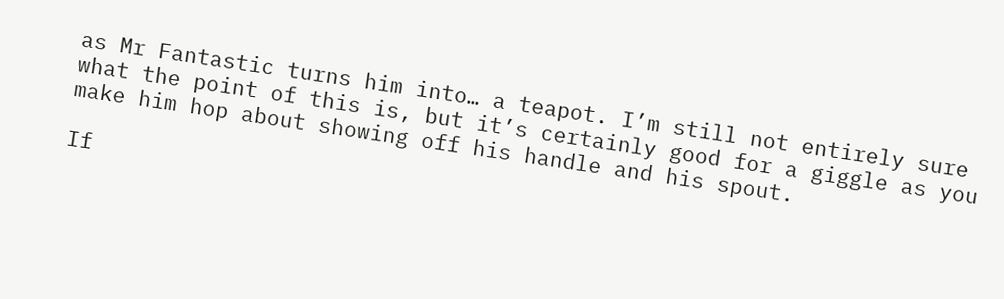as Mr Fantastic turns him into… a teapot. I’m still not entirely sure what the point of this is, but it’s certainly good for a giggle as you make him hop about showing off his handle and his spout.

If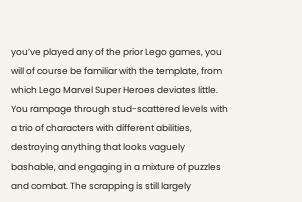you’ve played any of the prior Lego games, you will of course be familiar with the template, from which Lego Marvel Super Heroes deviates little. You rampage through stud-scattered levels with a trio of characters with different abilities, destroying anything that looks vaguely bashable, and engaging in a mixture of puzzles and combat. The scrapping is still largely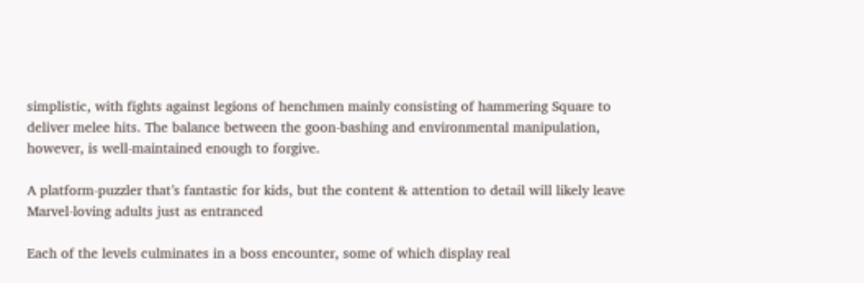simplistic, with fights against legions of henchmen mainly consisting of hammering Square to deliver melee hits. The balance between the goon-bashing and environmental manipulation, however, is well-maintained enough to forgive.

A platform-puzzler that’s fantastic for kids, but the content & attention to detail will likely leave Marvel-loving adults just as entranced

Each of the levels culminates in a boss encounter, some of which display real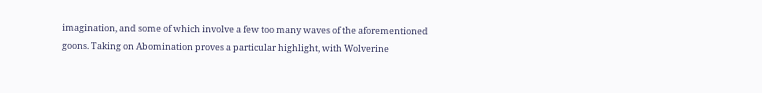imagination, and some of which involve a few too many waves of the aforementioned goons. Taking on Abomination proves a particular highlight, with Wolverine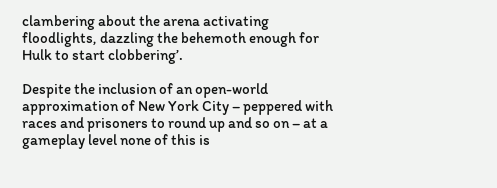clambering about the arena activating floodlights, dazzling the behemoth enough for Hulk to start clobbering’.

Despite the inclusion of an open-world approximation of New York City – peppered with races and prisoners to round up and so on – at a gameplay level none of this is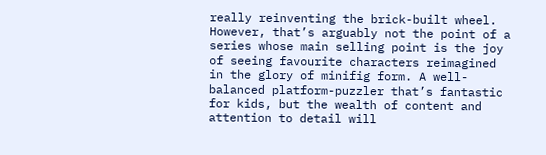really reinventing the brick-built wheel. However, that’s arguably not the point of a series whose main selling point is the joy of seeing favourite characters reimagined in the glory of minifig form. A well-balanced platform-puzzler that’s fantastic for kids, but the wealth of content and attention to detail will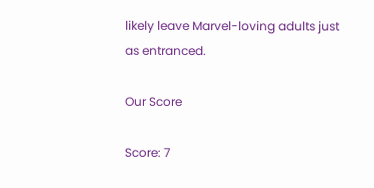likely leave Marvel-loving adults just as entranced.

Our Score

Score: 7